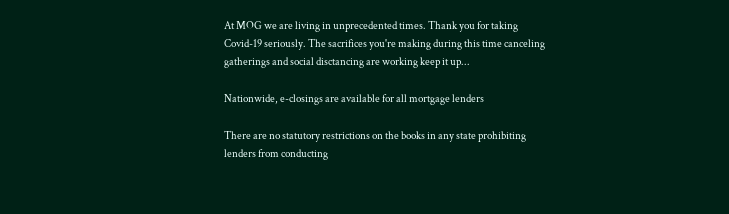At MOG we are living in unprecedented times. Thank you for taking Covid-19 seriously. The sacrifices you're making during this time canceling gatherings and social disctancing are working keep it up...

Nationwide, e-closings are available for all mortgage lenders

There are no statutory restrictions on the books in any state prohibiting lenders from conducting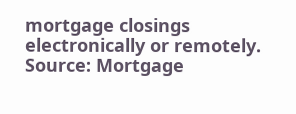mortgage closings electronically or remotely.
Source: Mortgage